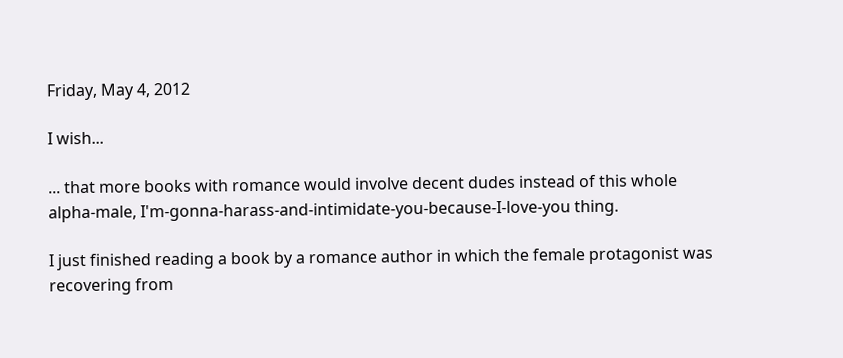Friday, May 4, 2012

I wish...

... that more books with romance would involve decent dudes instead of this whole alpha-male, I'm-gonna-harass-and-intimidate-you-because-I-love-you thing.

I just finished reading a book by a romance author in which the female protagonist was recovering from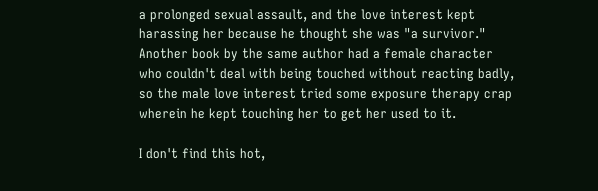a prolonged sexual assault, and the love interest kept harassing her because he thought she was "a survivor." Another book by the same author had a female character who couldn't deal with being touched without reacting badly, so the male love interest tried some exposure therapy crap wherein he kept touching her to get her used to it.

I don't find this hot,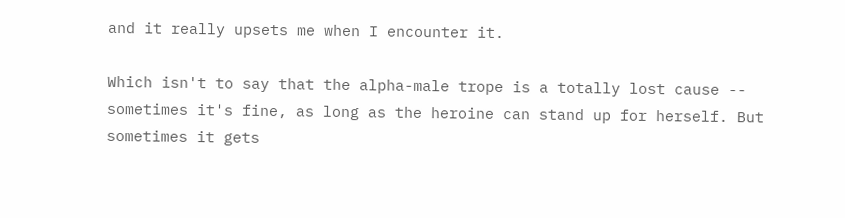and it really upsets me when I encounter it.

Which isn't to say that the alpha-male trope is a totally lost cause -- sometimes it's fine, as long as the heroine can stand up for herself. But sometimes it gets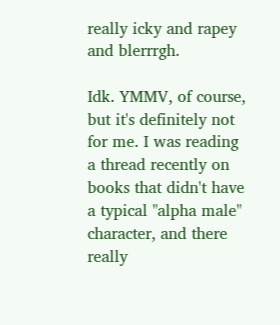really icky and rapey and blerrrgh.

Idk. YMMV, of course, but it's definitely not for me. I was reading a thread recently on books that didn't have a typical "alpha male" character, and there really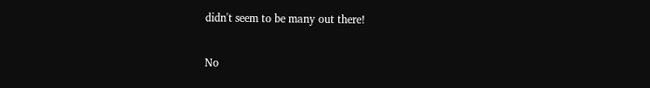didn't seem to be many out there!

No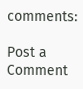comments:

Post a Comment